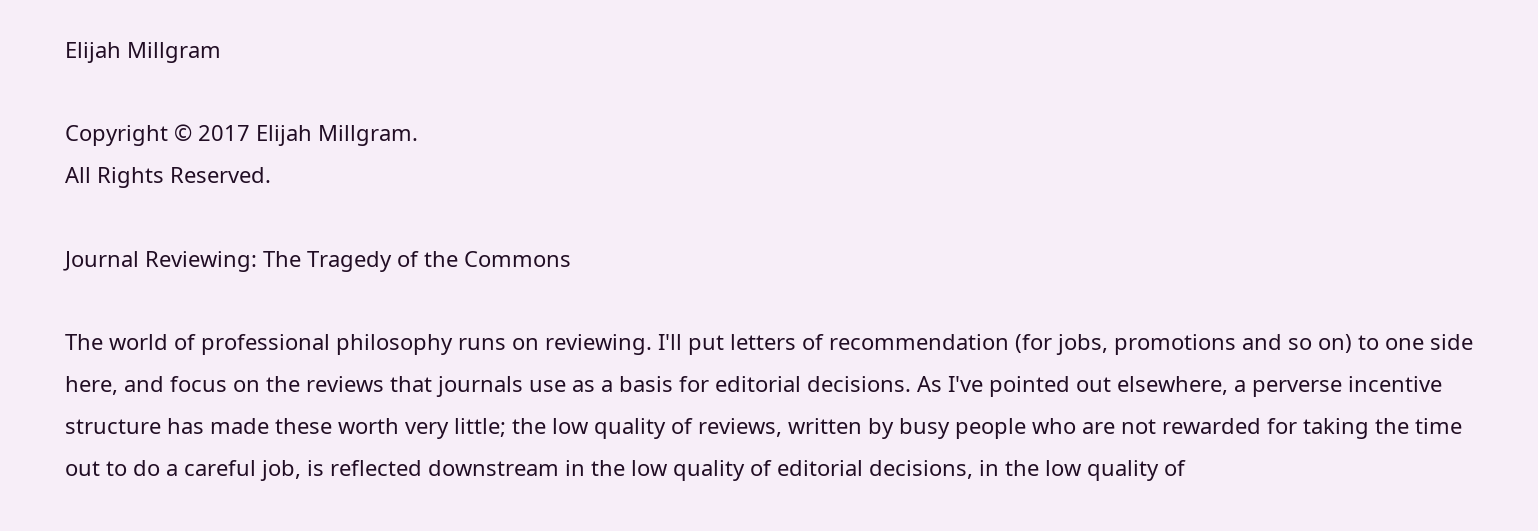Elijah Millgram

Copyright © 2017 Elijah Millgram.
All Rights Reserved.

Journal Reviewing: The Tragedy of the Commons

The world of professional philosophy runs on reviewing. I'll put letters of recommendation (for jobs, promotions and so on) to one side here, and focus on the reviews that journals use as a basis for editorial decisions. As I've pointed out elsewhere, a perverse incentive structure has made these worth very little; the low quality of reviews, written by busy people who are not rewarded for taking the time out to do a careful job, is reflected downstream in the low quality of editorial decisions, in the low quality of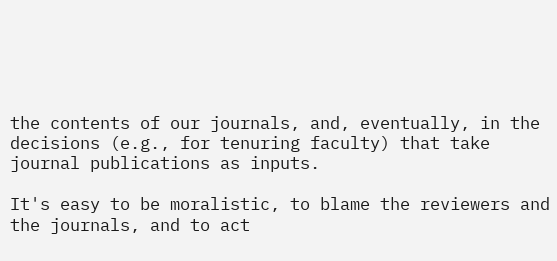the contents of our journals, and, eventually, in the decisions (e.g., for tenuring faculty) that take journal publications as inputs.

It's easy to be moralistic, to blame the reviewers and the journals, and to act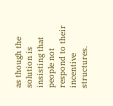as though the solution is insisting that people not respond to their incentive structures.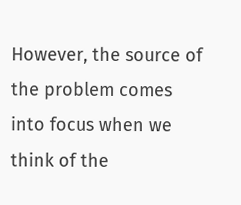However, the source of the problem comes into focus when we think of the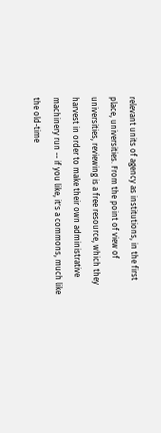relevant units of agency as institutions, in the first place, universities. From the point of view of universities, reviewing is a free resource, which they harvest in order to make their own administrative machinery run -- if you like, it's a commons, much like the old-time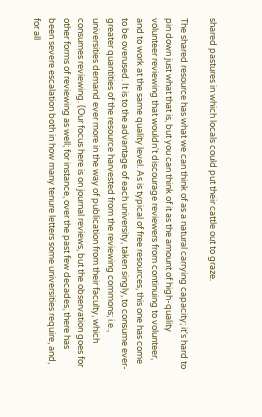shared pastures in which locals could put their cattle out to graze.

The shared resource has what we can think of as a natural carrying capacity; it's hard to pin down just what that is, but you can think of it as the amount of high-quality volunteer reviewing that wouldn't discourage reviewers from continuing to volunteer, and to work at the same quality level. As is typical of free resources, this one has come to be overused. It is to the advantage of each university, taken singly, to consume ever-greater quantities of the resource harvested from the reviewing commons; i.e., universities demand ever more in the way of publication from their faculty, which consumes reviewing. (Our focus here is on journal reviews, but the observation goes for other forms of reviewing as well; for instance, over the past few decades, there has been severe escalation both in how many tenure letters some universities require, and, for all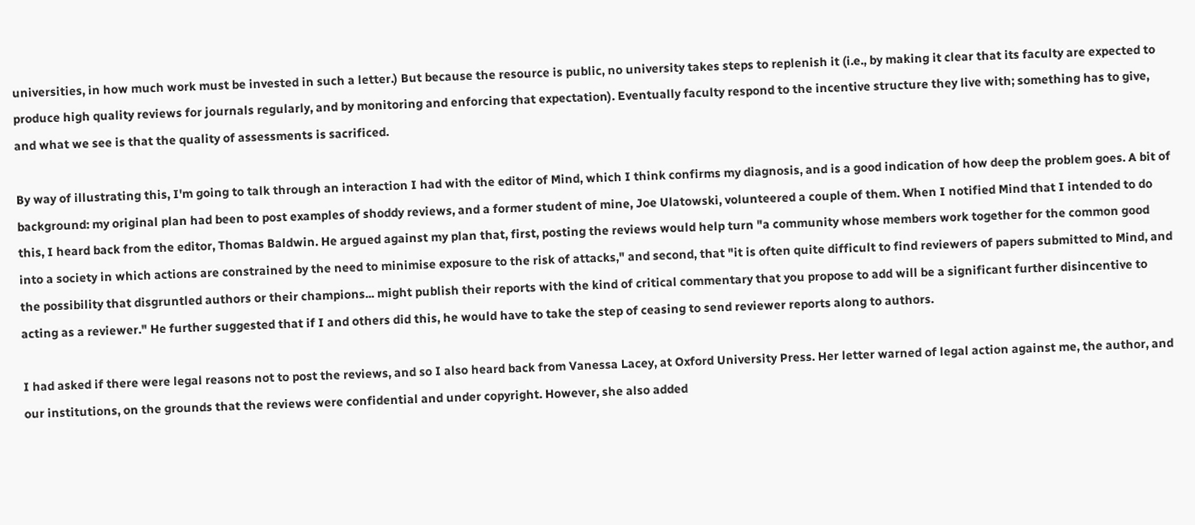universities, in how much work must be invested in such a letter.) But because the resource is public, no university takes steps to replenish it (i.e., by making it clear that its faculty are expected to produce high quality reviews for journals regularly, and by monitoring and enforcing that expectation). Eventually faculty respond to the incentive structure they live with; something has to give, and what we see is that the quality of assessments is sacrificed.

By way of illustrating this, I'm going to talk through an interaction I had with the editor of Mind, which I think confirms my diagnosis, and is a good indication of how deep the problem goes. A bit of background: my original plan had been to post examples of shoddy reviews, and a former student of mine, Joe Ulatowski, volunteered a couple of them. When I notified Mind that I intended to do this, I heard back from the editor, Thomas Baldwin. He argued against my plan that, first, posting the reviews would help turn "a community whose members work together for the common good into a society in which actions are constrained by the need to minimise exposure to the risk of attacks," and second, that "it is often quite difficult to find reviewers of papers submitted to Mind, and the possibility that disgruntled authors or their champions... might publish their reports with the kind of critical commentary that you propose to add will be a significant further disincentive to acting as a reviewer." He further suggested that if I and others did this, he would have to take the step of ceasing to send reviewer reports along to authors.

I had asked if there were legal reasons not to post the reviews, and so I also heard back from Vanessa Lacey, at Oxford University Press. Her letter warned of legal action against me, the author, and our institutions, on the grounds that the reviews were confidential and under copyright. However, she also added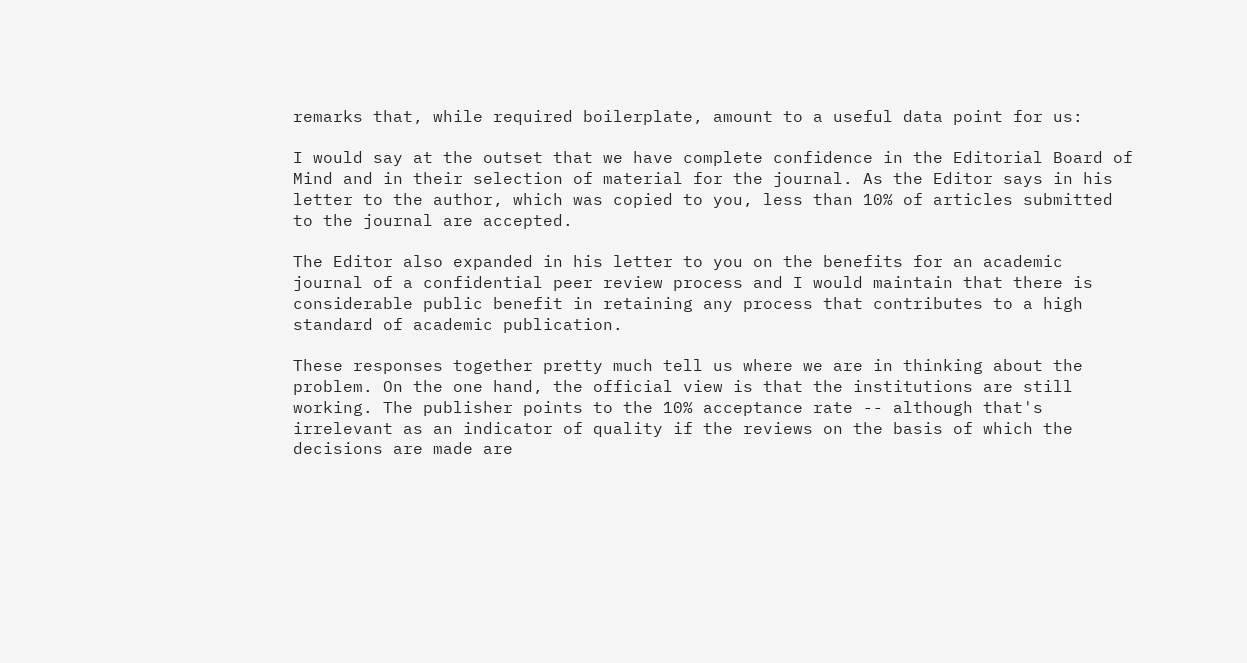remarks that, while required boilerplate, amount to a useful data point for us:

I would say at the outset that we have complete confidence in the Editorial Board of Mind and in their selection of material for the journal. As the Editor says in his letter to the author, which was copied to you, less than 10% of articles submitted to the journal are accepted.

The Editor also expanded in his letter to you on the benefits for an academic journal of a confidential peer review process and I would maintain that there is considerable public benefit in retaining any process that contributes to a high standard of academic publication.

These responses together pretty much tell us where we are in thinking about the problem. On the one hand, the official view is that the institutions are still working. The publisher points to the 10% acceptance rate -- although that's irrelevant as an indicator of quality if the reviews on the basis of which the decisions are made are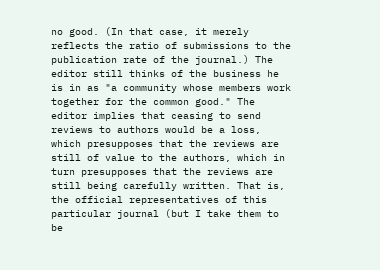no good. (In that case, it merely reflects the ratio of submissions to the publication rate of the journal.) The editor still thinks of the business he is in as "a community whose members work together for the common good." The editor implies that ceasing to send reviews to authors would be a loss, which presupposes that the reviews are still of value to the authors, which in turn presupposes that the reviews are still being carefully written. That is, the official representatives of this particular journal (but I take them to be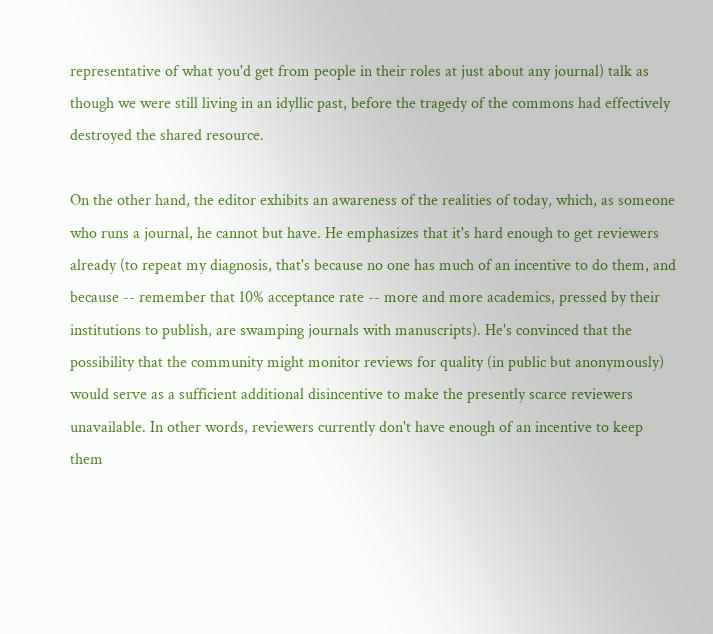representative of what you'd get from people in their roles at just about any journal) talk as though we were still living in an idyllic past, before the tragedy of the commons had effectively destroyed the shared resource.

On the other hand, the editor exhibits an awareness of the realities of today, which, as someone who runs a journal, he cannot but have. He emphasizes that it's hard enough to get reviewers already (to repeat my diagnosis, that's because no one has much of an incentive to do them, and because -- remember that 10% acceptance rate -- more and more academics, pressed by their institutions to publish, are swamping journals with manuscripts). He's convinced that the possibility that the community might monitor reviews for quality (in public but anonymously) would serve as a sufficient additional disincentive to make the presently scarce reviewers unavailable. In other words, reviewers currently don't have enough of an incentive to keep them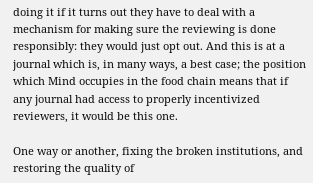doing it if it turns out they have to deal with a mechanism for making sure the reviewing is done responsibly: they would just opt out. And this is at a journal which is, in many ways, a best case; the position which Mind occupies in the food chain means that if any journal had access to properly incentivized reviewers, it would be this one.

One way or another, fixing the broken institutions, and restoring the quality of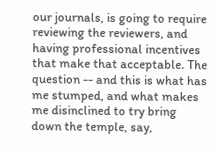our journals, is going to require reviewing the reviewers, and having professional incentives that make that acceptable. The question -- and this is what has me stumped, and what makes me disinclined to try bring down the temple, say,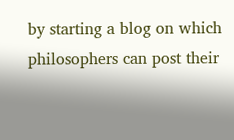by starting a blog on which philosophers can post their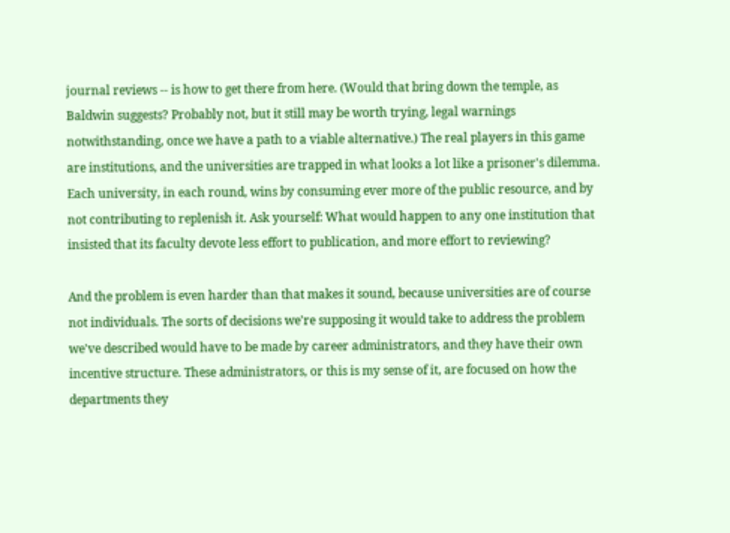journal reviews -- is how to get there from here. (Would that bring down the temple, as Baldwin suggests? Probably not, but it still may be worth trying, legal warnings notwithstanding, once we have a path to a viable alternative.) The real players in this game are institutions, and the universities are trapped in what looks a lot like a prisoner's dilemma. Each university, in each round, wins by consuming ever more of the public resource, and by not contributing to replenish it. Ask yourself: What would happen to any one institution that insisted that its faculty devote less effort to publication, and more effort to reviewing?

And the problem is even harder than that makes it sound, because universities are of course not individuals. The sorts of decisions we're supposing it would take to address the problem we've described would have to be made by career administrators, and they have their own incentive structure. These administrators, or this is my sense of it, are focused on how the departments they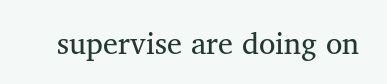supervise are doing on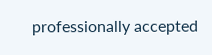professionally accepted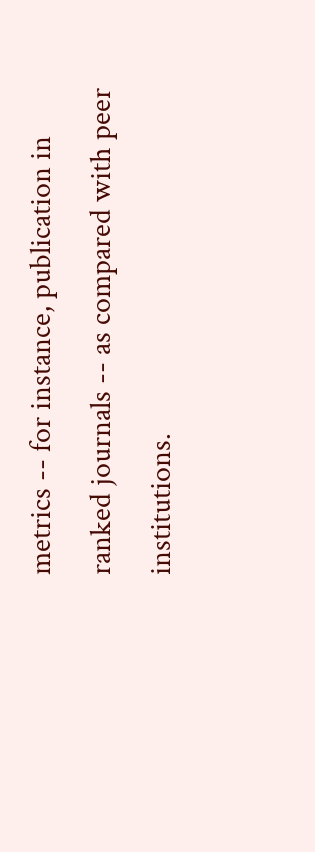metrics -- for instance, publication in ranked journals -- as compared with peer institutions.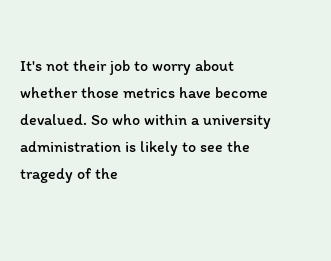It's not their job to worry about whether those metrics have become devalued. So who within a university administration is likely to see the tragedy of the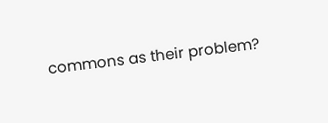commons as their problem?